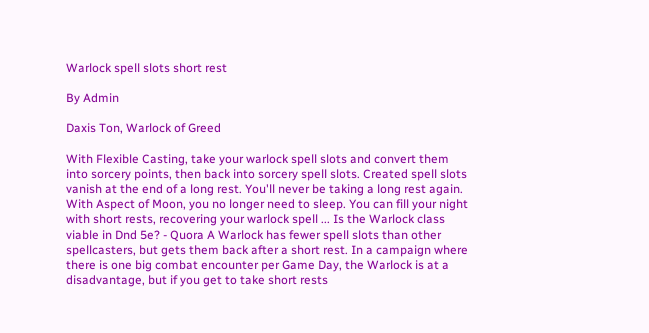Warlock spell slots short rest

By Admin

Daxis Ton, Warlock of Greed

With Flexible Casting, take your warlock spell slots and convert them into sorcery points, then back into sorcery spell slots. Created spell slots vanish at the end of a long rest. You'll never be taking a long rest again. With Aspect of Moon, you no longer need to sleep. You can fill your night with short rests, recovering your warlock spell ... Is the Warlock class viable in Dnd 5e? - Quora A Warlock has fewer spell slots than other spellcasters, but gets them back after a short rest. In a campaign where there is one big combat encounter per Game Day, the Warlock is at a disadvantage, but if you get to take short rests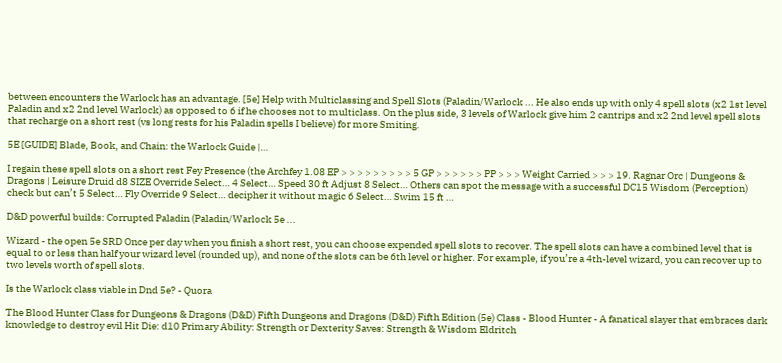between encounters the Warlock has an advantage. [5e] Help with Multiclassing and Spell Slots (Paladin/Warlock ... He also ends up with only 4 spell slots (x2 1st level Paladin and x2 2nd level Warlock) as opposed to 6 if he chooses not to multiclass. On the plus side, 3 levels of Warlock give him 2 cantrips and x2 2nd level spell slots that recharge on a short rest (vs long rests for his Paladin spells I believe) for more Smiting.

5E [GUIDE] Blade, Book, and Chain: the Warlock Guide |…

I regain these spell slots on a short rest Fey Presence (the Archfey 1.08 EP > > > > > > > > > 5 GP > > > > > > PP > > > Weight Carried > > > 19. Ragnar Orc | Dungeons & Dragons | Leisure Druid d8 SIZE Override Select… 4 Select… Speed 30 ft Adjust 8 Select… Others can spot the message with a successful DC15 Wisdom (Perception) check but can’t 5 Select… Fly Override 9 Select… decipher it without magic 6 Select… Swim 15 ft …

D&D powerful builds: Corrupted Paladin (Paladin/Warlock 5e ...

Wizard - the open 5e SRD Once per day when you finish a short rest, you can choose expended spell slots to recover. The spell slots can have a combined level that is equal to or less than half your wizard level (rounded up), and none of the slots can be 6th level or higher. For example, if you’re a 4th-level wizard, you can recover up to two levels worth of spell slots.

Is the Warlock class viable in Dnd 5e? - Quora

The Blood Hunter Class for Dungeons & Dragons (D&D) Fifth Dungeons and Dragons (D&D) Fifth Edition (5e) Class - Blood Hunter - A fanatical slayer that embraces dark knowledge to destroy evil Hit Die: d10 Primary Ability: Strength or Dexterity Saves: Strength & Wisdom Eldritch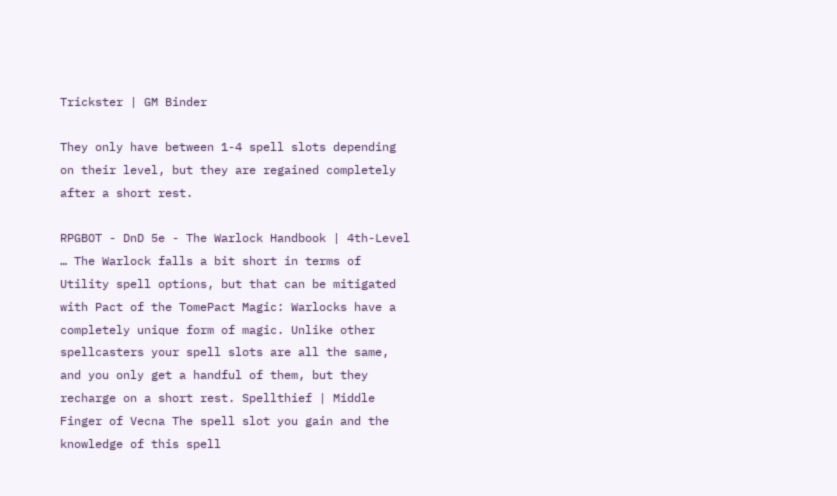Trickster | GM Binder

They only have between 1-4 spell slots depending on their level, but they are regained completely after a short rest.

RPGBOT - DnD 5e - The Warlock Handbook | 4th-Level … The Warlock falls a bit short in terms of Utility spell options, but that can be mitigated with Pact of the TomePact Magic: Warlocks have a completely unique form of magic. Unlike other spellcasters your spell slots are all the same, and you only get a handful of them, but they recharge on a short rest. Spellthief | Middle Finger of Vecna The spell slot you gain and the knowledge of this spell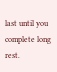last until you complete long rest.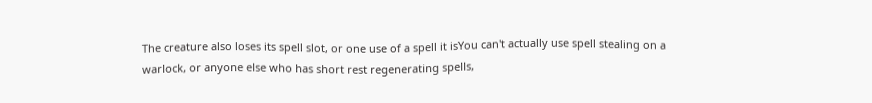The creature also loses its spell slot, or one use of a spell it isYou can't actually use spell stealing on a warlock, or anyone else who has short rest regenerating spells,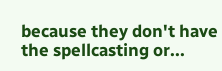because they don't have the spellcasting or...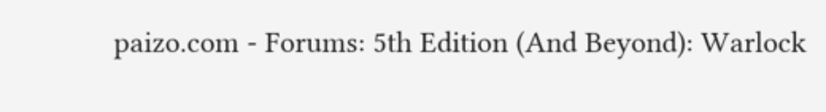paizo.com - Forums: 5th Edition (And Beyond): Warlock